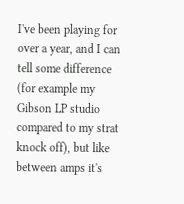I've been playing for over a year, and I can tell some difference (for example my Gibson LP studio compared to my strat knock off), but like between amps it's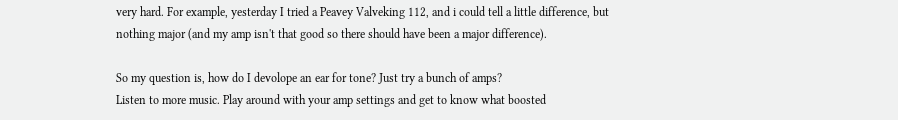very hard. For example, yesterday I tried a Peavey Valveking 112, and i could tell a little difference, but nothing major (and my amp isn't that good so there should have been a major difference).

So my question is, how do I devolope an ear for tone? Just try a bunch of amps?
Listen to more music. Play around with your amp settings and get to know what boosted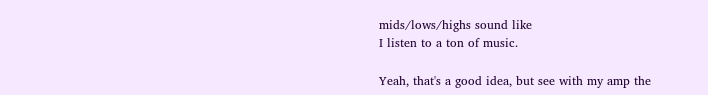mids/lows/highs sound like
I listen to a ton of music.

Yeah, that's a good idea, but see with my amp the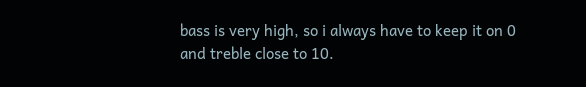bass is very high, so i always have to keep it on 0 and treble close to 10.